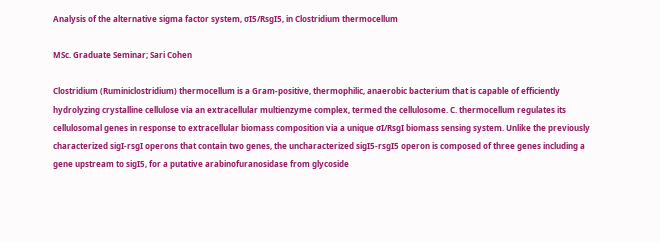Analysis of the alternative sigma factor system, σI5/RsgI5, in Clostridium thermocellum

MSc. Graduate Seminar; Sari Cohen

Clostridium (Ruminiclostridium) thermocellum is a Gram-positive, thermophilic, anaerobic bacterium that is capable of efficiently hydrolyzing crystalline cellulose via an extracellular multienzyme complex, termed the cellulosome. C. thermocellum regulates its cellulosomal genes in response to extracellular biomass composition via a unique σI/RsgI biomass sensing system. Unlike the previously characterized sigI-rsgI operons that contain two genes, the uncharacterized sigI5-rsgI5 operon is composed of three genes including a gene upstream to sigI5, for a putative arabinofuranosidase from glycoside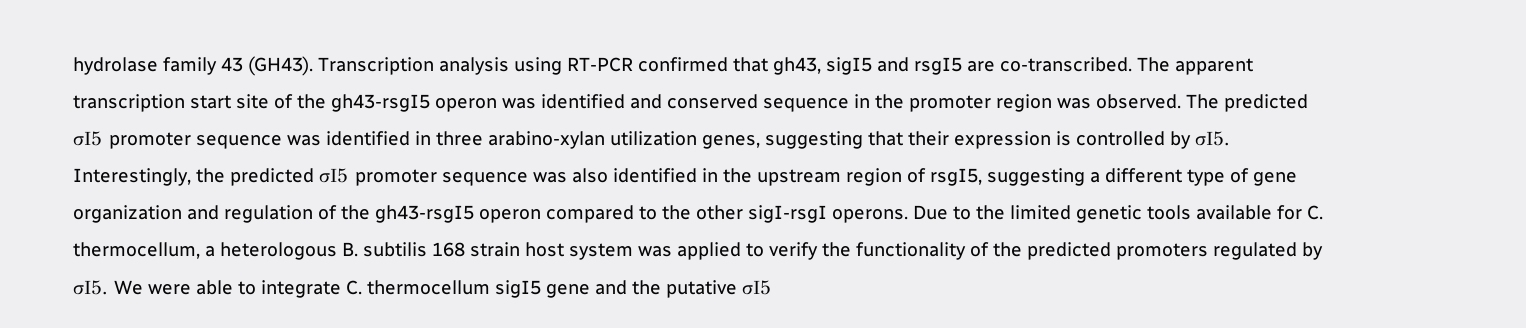hydrolase family 43 (GH43). Transcription analysis using RT-PCR confirmed that gh43, sigI5 and rsgI5 are co-transcribed. The apparent transcription start site of the gh43-rsgI5 operon was identified and conserved sequence in the promoter region was observed. The predicted σI5 promoter sequence was identified in three arabino-xylan utilization genes, suggesting that their expression is controlled by σI5. Interestingly, the predicted σI5 promoter sequence was also identified in the upstream region of rsgI5, suggesting a different type of gene organization and regulation of the gh43-rsgI5 operon compared to the other sigI-rsgI operons. Due to the limited genetic tools available for C. thermocellum, a heterologous B. subtilis 168 strain host system was applied to verify the functionality of the predicted promoters regulated by σI5. We were able to integrate C. thermocellum sigI5 gene and the putative σI5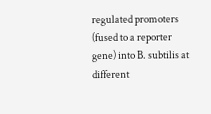regulated promoters (fused to a reporter gene) into B. subtilis at different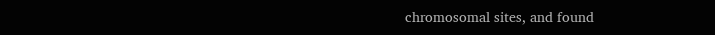chromosomal sites, and found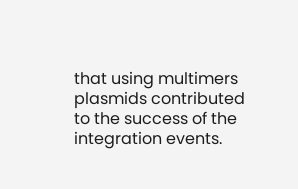that using multimers plasmids contributed to the success of the integration events.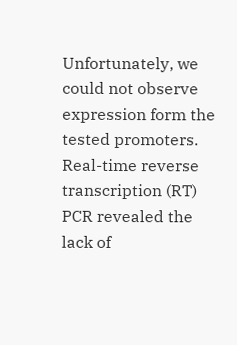Unfortunately, we could not observe expression form the tested promoters. Real-time reverse transcription (RT) PCR revealed the lack of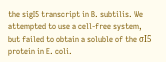the sigI5 transcript in B. subtilis. We attempted to use a cell-free system, but failed to obtain a soluble of the σI5 protein in E. coli.